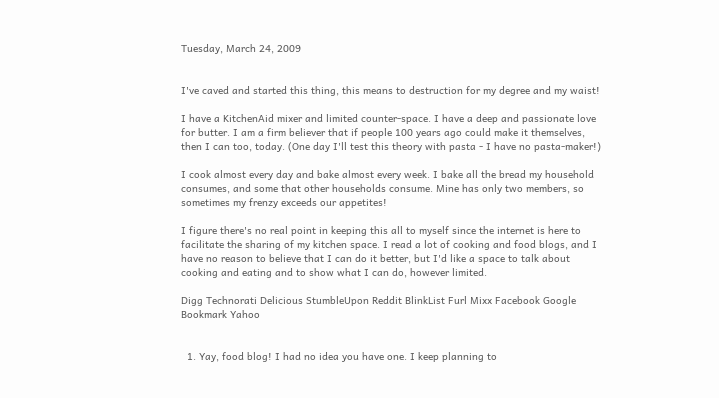Tuesday, March 24, 2009


I've caved and started this thing, this means to destruction for my degree and my waist!

I have a KitchenAid mixer and limited counter-space. I have a deep and passionate love for butter. I am a firm believer that if people 100 years ago could make it themselves, then I can too, today. (One day I'll test this theory with pasta - I have no pasta-maker!)

I cook almost every day and bake almost every week. I bake all the bread my household consumes, and some that other households consume. Mine has only two members, so sometimes my frenzy exceeds our appetites!

I figure there's no real point in keeping this all to myself since the internet is here to facilitate the sharing of my kitchen space. I read a lot of cooking and food blogs, and I have no reason to believe that I can do it better, but I'd like a space to talk about cooking and eating and to show what I can do, however limited.

Digg Technorati Delicious StumbleUpon Reddit BlinkList Furl Mixx Facebook Google Bookmark Yahoo


  1. Yay, food blog! I had no idea you have one. I keep planning to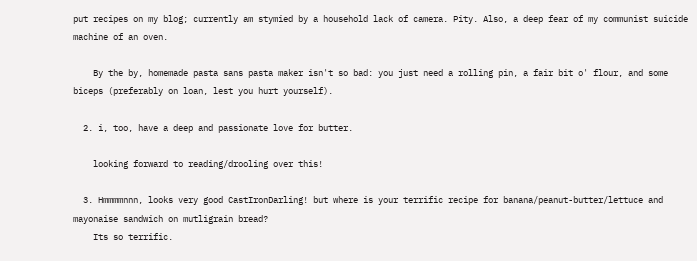put recipes on my blog; currently am stymied by a household lack of camera. Pity. Also, a deep fear of my communist suicide machine of an oven.

    By the by, homemade pasta sans pasta maker isn't so bad: you just need a rolling pin, a fair bit o' flour, and some biceps (preferably on loan, lest you hurt yourself).

  2. i, too, have a deep and passionate love for butter.

    looking forward to reading/drooling over this!

  3. Hmmmmnnn, looks very good CastIronDarling! but where is your terrific recipe for banana/peanut-butter/lettuce and mayonaise sandwich on mutligrain bread?
    Its so terrific.